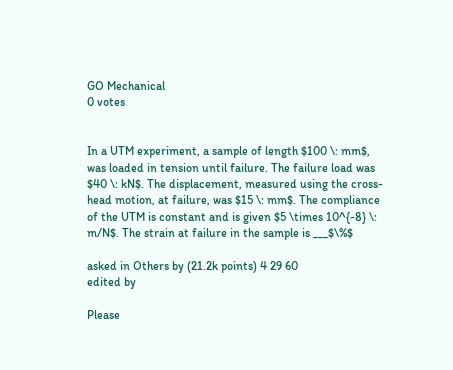GO Mechanical
0 votes


In a UTM experiment, a sample of length $100 \: mm$, was loaded in tension until failure. The failure load was $40 \: kN$. The displacement, measured using the cross-head motion, at failure, was $15 \: mm$. The compliance of the UTM is constant and is given $5 \times 10^{-8} \: m/N$. The strain at failure in the sample is ___$\%$

asked in Others by (21.2k points) 4 29 60
edited by

Please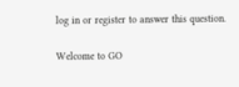log in or register to answer this question.

Welcome to GO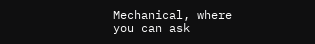Mechanical, where you can ask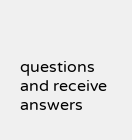questions and receive answers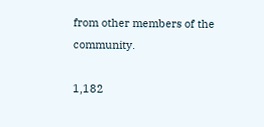from other members of the community.

1,182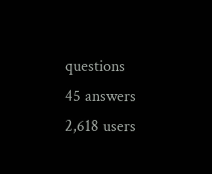questions
45 answers
2,618 users